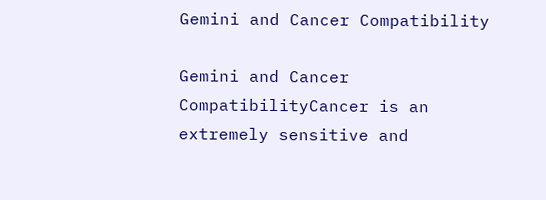Gemini and Cancer Compatibility

Gemini and Cancer CompatibilityCancer is an extremely sensitive and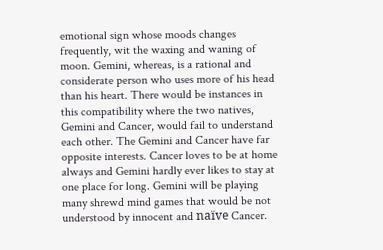emotional sign whose moods changes frequently, wit the waxing and waning of moon. Gemini, whereas, is a rational and considerate person who uses more of his head than his heart. There would be instances in this compatibility where the two natives, Gemini and Cancer, would fail to understand each other. The Gemini and Cancer have far opposite interests. Cancer loves to be at home always and Gemini hardly ever likes to stay at one place for long. Gemini will be playing many shrewd mind games that would be not understood by innocent and naïve Cancer.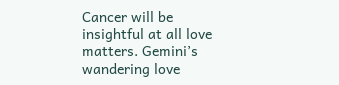Cancer will be insightful at all love matters. Gemini’s wandering love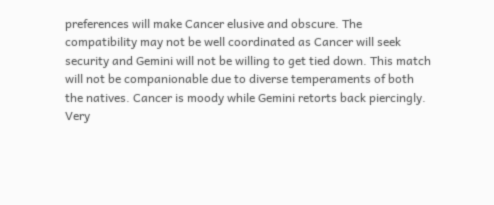preferences will make Cancer elusive and obscure. The compatibility may not be well coordinated as Cancer will seek security and Gemini will not be willing to get tied down. This match will not be companionable due to diverse temperaments of both the natives. Cancer is moody while Gemini retorts back piercingly. Very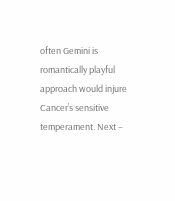often Gemini is romantically playful approach would injure Cancer’s sensitive temperament. Next –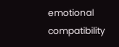emotional compatibility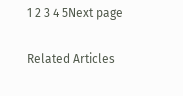1 2 3 4 5Next page

Related Articles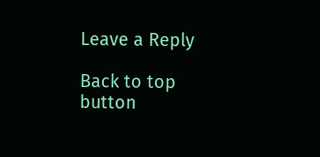Leave a Reply

Back to top button